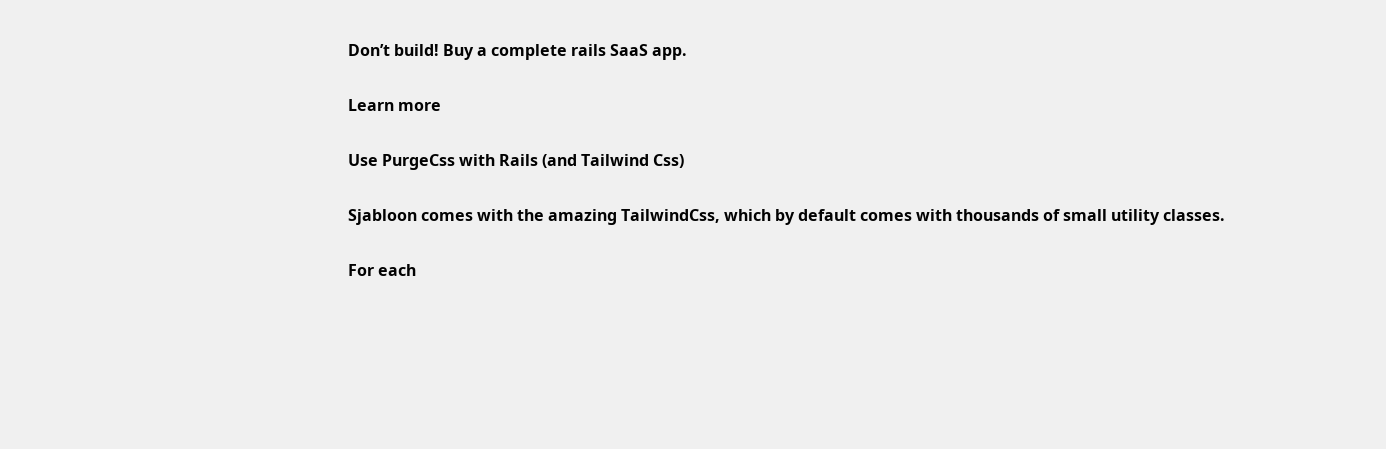Don’t build! Buy a complete rails SaaS app.

Learn more

Use PurgeCss with Rails (and Tailwind Css)

Sjabloon comes with the amazing TailwindCss, which by default comes with thousands of small utility classes.

For each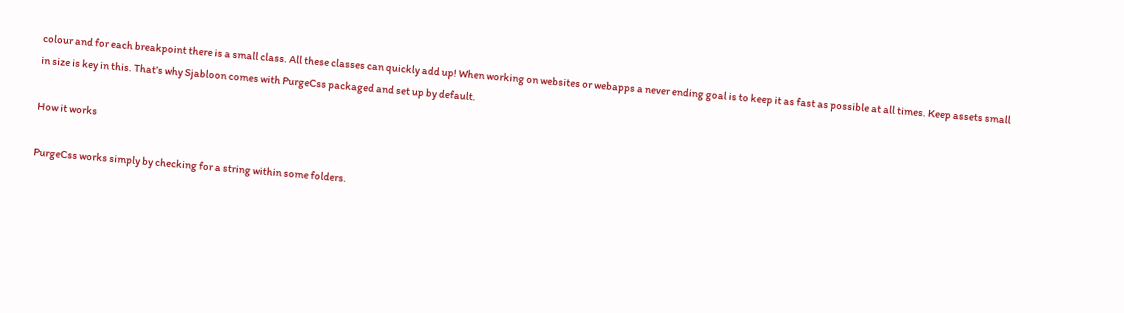colour and for each breakpoint there is a small class. All these classes can quickly add up! When working on websites or webapps a never ending goal is to keep it as fast as possible at all times. Keep assets small in size is key in this. That’s why Sjabloon comes with PurgeCss packaged and set up by default.

How it works

PurgeCss works simply by checking for a string within some folders.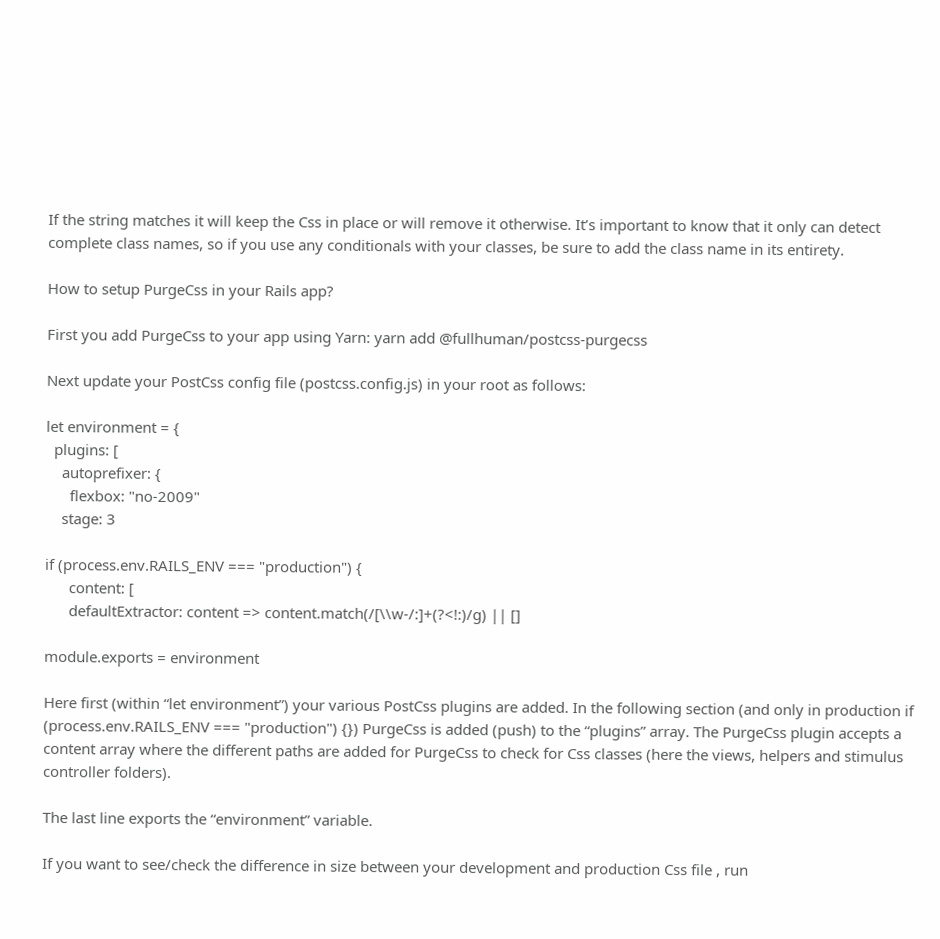If the string matches it will keep the Css in place or will remove it otherwise. It’s important to know that it only can detect complete class names, so if you use any conditionals with your classes, be sure to add the class name in its entirety.

How to setup PurgeCss in your Rails app?

First you add PurgeCss to your app using Yarn: yarn add @fullhuman/postcss-purgecss

Next update your PostCss config file (postcss.config.js) in your root as follows:

let environment = {
  plugins: [
    autoprefixer: {
      flexbox: "no-2009"
    stage: 3

if (process.env.RAILS_ENV === "production") {
      content: [
      defaultExtractor: content => content.match(/[\\w-/:]+(?<!:)/g) || []

module.exports = environment

Here first (within “let environment”) your various PostCss plugins are added. In the following section (and only in production if (process.env.RAILS_ENV === "production") {}) PurgeCss is added (push) to the “plugins” array. The PurgeCss plugin accepts a content array where the different paths are added for PurgeCss to check for Css classes (here the views, helpers and stimulus controller folders).

The last line exports the “environment” variable.

If you want to see/check the difference in size between your development and production Css file , run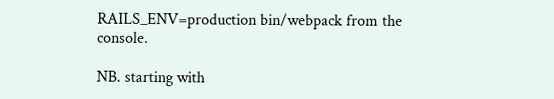RAILS_ENV=production bin/webpack from the console.

NB. starting with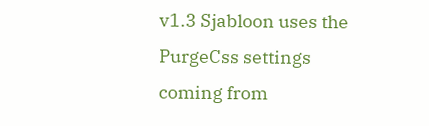v1.3 Sjabloon uses the PurgeCss settings coming from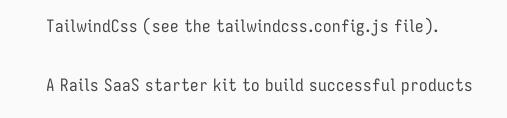TailwindCss (see the tailwindcss.config.js file).

A Rails SaaS starter kit to build successful products